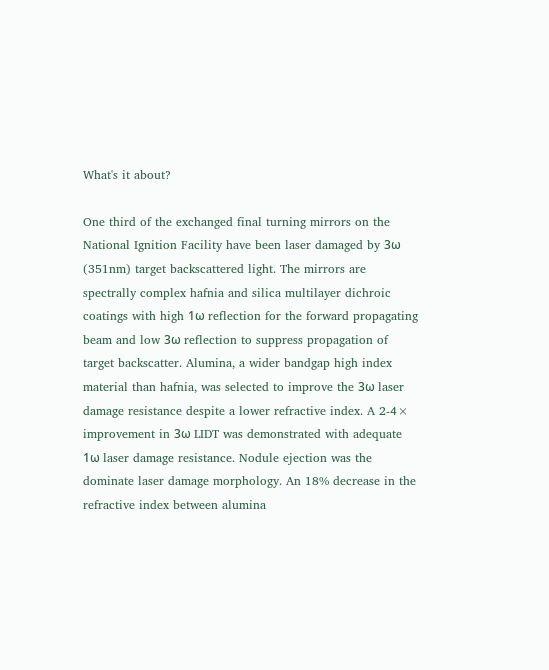What's it about?

One third of the exchanged final turning mirrors on the National Ignition Facility have been laser damaged by 3ω (351nm) target backscattered light. The mirrors are spectrally complex hafnia and silica multilayer dichroic coatings with high 1ω reflection for the forward propagating beam and low 3ω reflection to suppress propagation of target backscatter. Alumina, a wider bandgap high index material than hafnia, was selected to improve the 3ω laser damage resistance despite a lower refractive index. A 2-4× improvement in 3ω LIDT was demonstrated with adequate 1ω laser damage resistance. Nodule ejection was the dominate laser damage morphology. An 18% decrease in the refractive index between alumina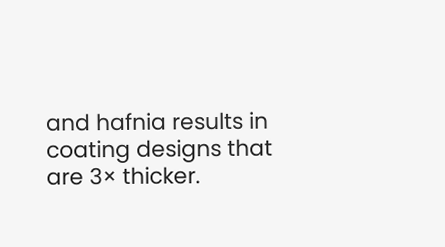and hafnia results in coating designs that are 3× thicker.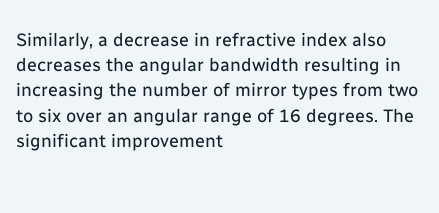Similarly, a decrease in refractive index also decreases the angular bandwidth resulting in increasing the number of mirror types from two to six over an angular range of 16 degrees. The significant improvement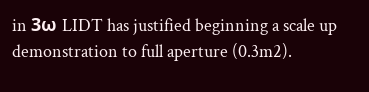in 3ω LIDT has justified beginning a scale up demonstration to full aperture (0.3m2).